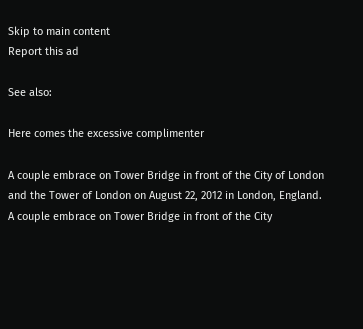Skip to main content
Report this ad

See also:

Here comes the excessive complimenter

A couple embrace on Tower Bridge in front of the City of London and the Tower of London on August 22, 2012 in London, England.
A couple embrace on Tower Bridge in front of the City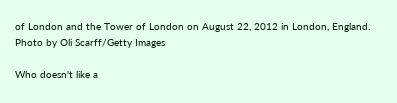of London and the Tower of London on August 22, 2012 in London, England.
Photo by Oli Scarff/Getty Images

Who doesn't like a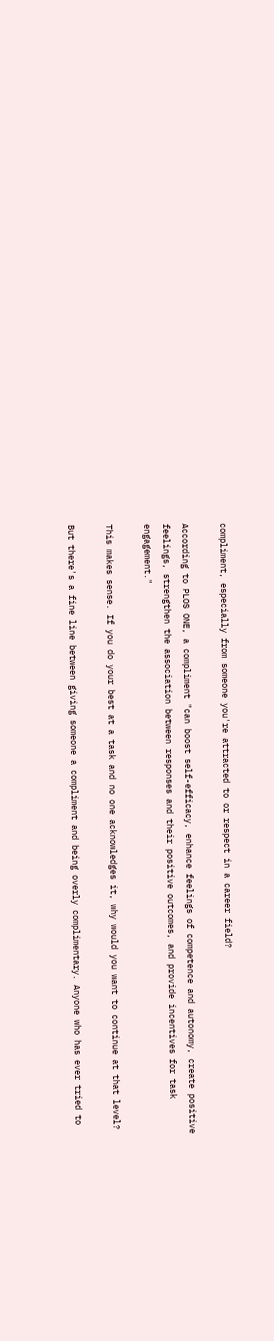compliment, especially from someone you're attracted to or respect in a career field?

According to PLOS ONE, a compliment "can boost self-efficacy, enhance feelings of competence and autonomy, create positive feelings, strengthen the association between responses and their positive outcomes, and provide incentives for task engagement."

This makes sense. If you do your best at a task and no one acknowledges it, why would you want to continue at that level?

But there's a fine line between giving someone a compliment and being overly complimentary. Anyone who has ever tried to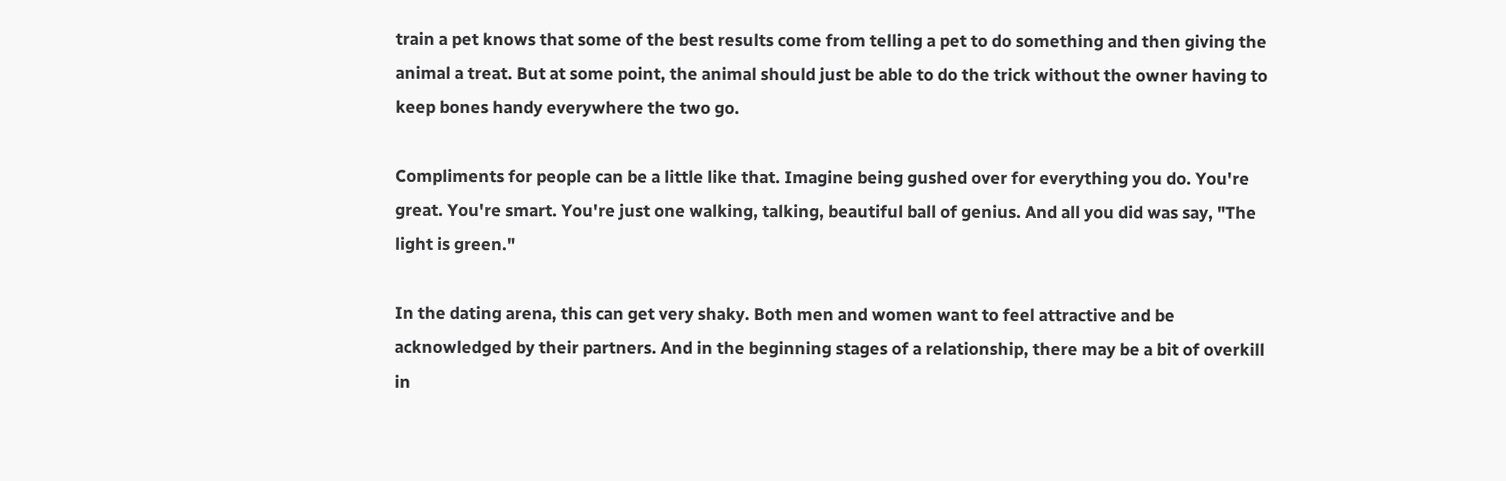train a pet knows that some of the best results come from telling a pet to do something and then giving the animal a treat. But at some point, the animal should just be able to do the trick without the owner having to keep bones handy everywhere the two go.

Compliments for people can be a little like that. Imagine being gushed over for everything you do. You're great. You're smart. You're just one walking, talking, beautiful ball of genius. And all you did was say, "The light is green."

In the dating arena, this can get very shaky. Both men and women want to feel attractive and be acknowledged by their partners. And in the beginning stages of a relationship, there may be a bit of overkill in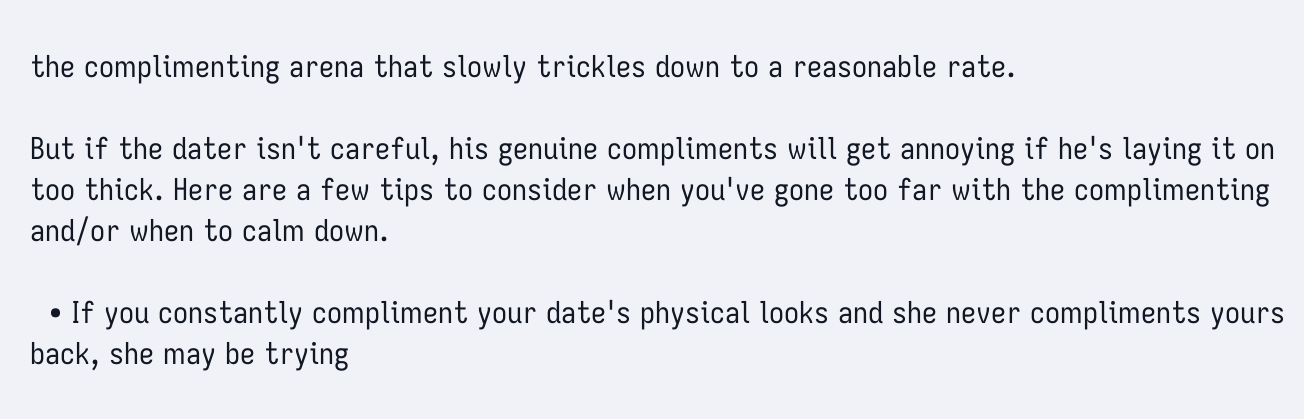the complimenting arena that slowly trickles down to a reasonable rate.

But if the dater isn't careful, his genuine compliments will get annoying if he's laying it on too thick. Here are a few tips to consider when you've gone too far with the complimenting and/or when to calm down.

  • If you constantly compliment your date's physical looks and she never compliments yours back, she may be trying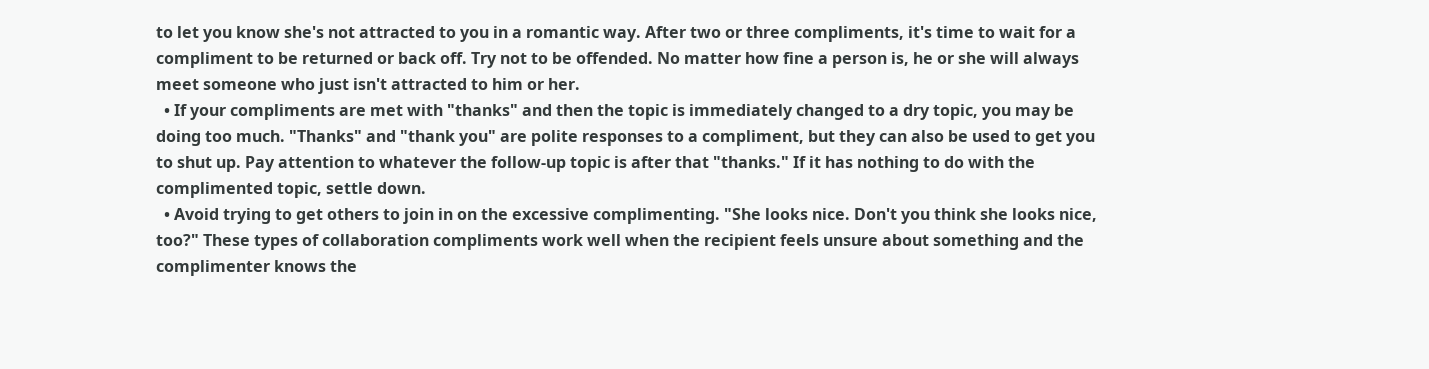to let you know she's not attracted to you in a romantic way. After two or three compliments, it's time to wait for a compliment to be returned or back off. Try not to be offended. No matter how fine a person is, he or she will always meet someone who just isn't attracted to him or her.
  • If your compliments are met with "thanks" and then the topic is immediately changed to a dry topic, you may be doing too much. "Thanks" and "thank you" are polite responses to a compliment, but they can also be used to get you to shut up. Pay attention to whatever the follow-up topic is after that "thanks." If it has nothing to do with the complimented topic, settle down.
  • Avoid trying to get others to join in on the excessive complimenting. "She looks nice. Don't you think she looks nice, too?" These types of collaboration compliments work well when the recipient feels unsure about something and the complimenter knows the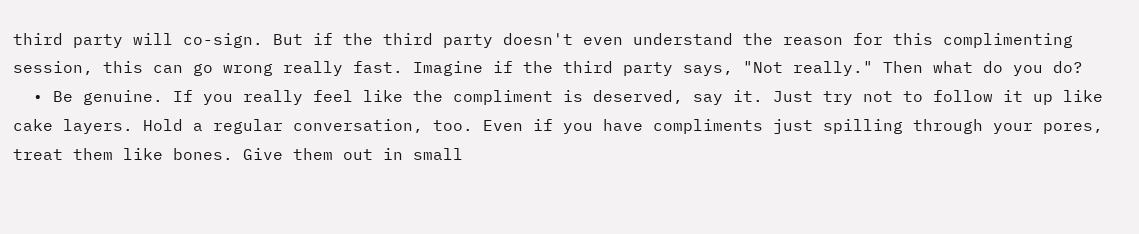third party will co-sign. But if the third party doesn't even understand the reason for this complimenting session, this can go wrong really fast. Imagine if the third party says, "Not really." Then what do you do?
  • Be genuine. If you really feel like the compliment is deserved, say it. Just try not to follow it up like cake layers. Hold a regular conversation, too. Even if you have compliments just spilling through your pores, treat them like bones. Give them out in small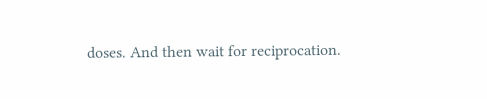doses. And then wait for reciprocation.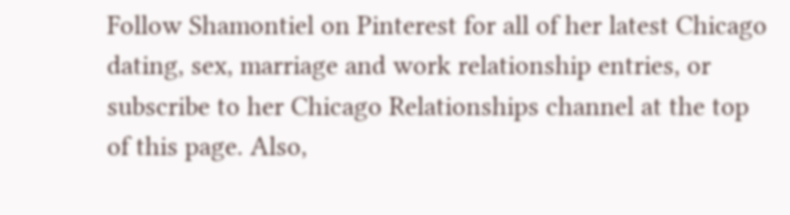Follow Shamontiel on Pinterest for all of her latest Chicago dating, sex, marriage and work relationship entries, or subscribe to her Chicago Relationships channel at the top of this page. Also,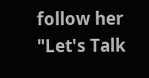follow her "Let's Talk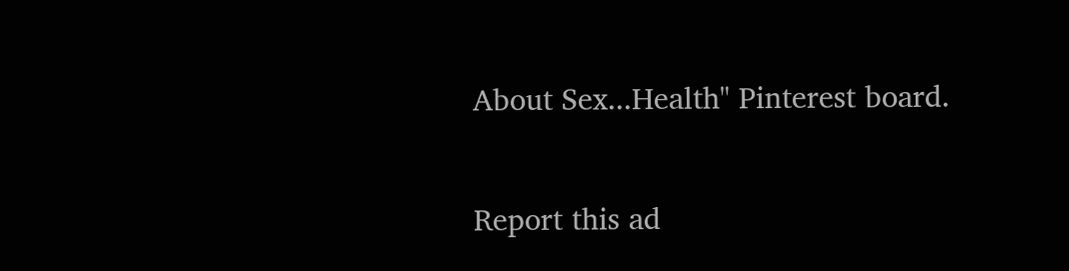About Sex...Health" Pinterest board.

Report this ad